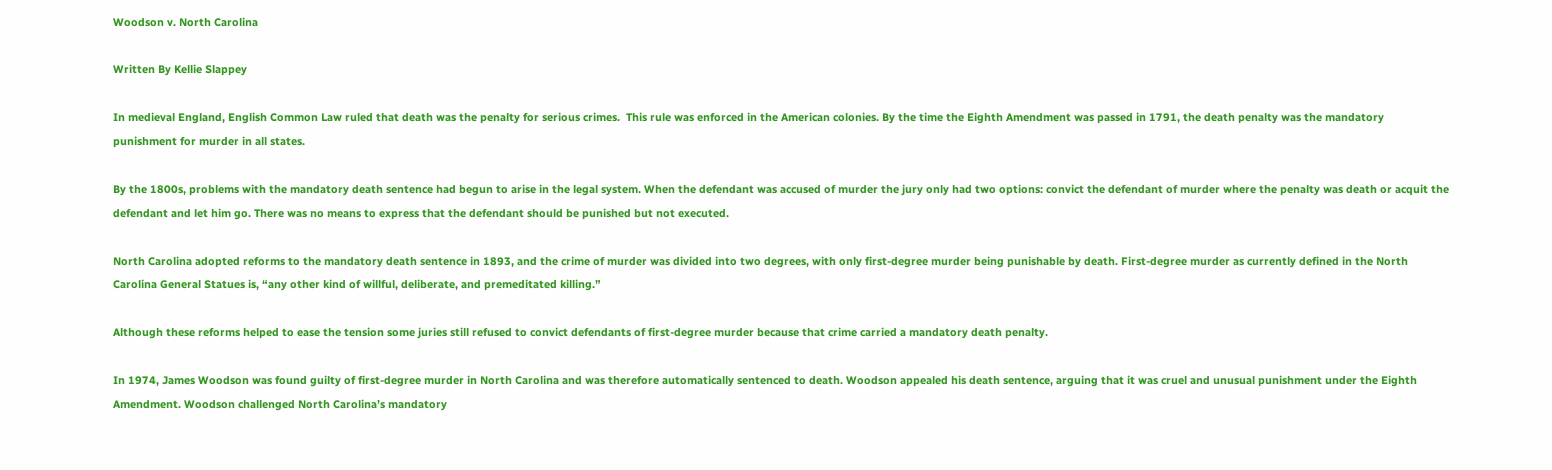Woodson v. North Carolina

Written By Kellie Slappey

In medieval England, English Common Law ruled that death was the penalty for serious crimes.  This rule was enforced in the American colonies. By the time the Eighth Amendment was passed in 1791, the death penalty was the mandatory punishment for murder in all states.

By the 1800s, problems with the mandatory death sentence had begun to arise in the legal system. When the defendant was accused of murder the jury only had two options: convict the defendant of murder where the penalty was death or acquit the defendant and let him go. There was no means to express that the defendant should be punished but not executed.

North Carolina adopted reforms to the mandatory death sentence in 1893, and the crime of murder was divided into two degrees, with only first-degree murder being punishable by death. First-degree murder as currently defined in the North Carolina General Statues is, “any other kind of willful, deliberate, and premeditated killing.”

Although these reforms helped to ease the tension some juries still refused to convict defendants of first-degree murder because that crime carried a mandatory death penalty.

In 1974, James Woodson was found guilty of first-degree murder in North Carolina and was therefore automatically sentenced to death. Woodson appealed his death sentence, arguing that it was cruel and unusual punishment under the Eighth Amendment. Woodson challenged North Carolina’s mandatory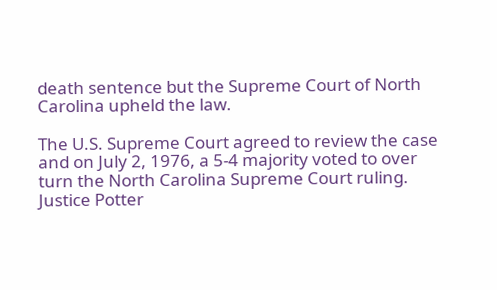death sentence but the Supreme Court of North Carolina upheld the law.

The U.S. Supreme Court agreed to review the case and on July 2, 1976, a 5-4 majority voted to over turn the North Carolina Supreme Court ruling. Justice Potter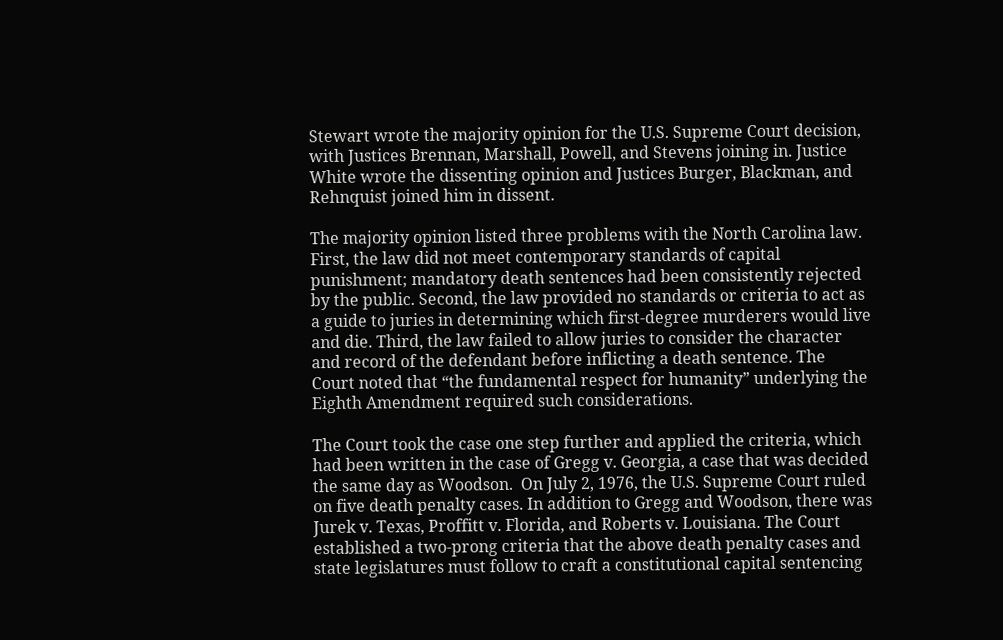Stewart wrote the majority opinion for the U.S. Supreme Court decision, with Justices Brennan, Marshall, Powell, and Stevens joining in. Justice White wrote the dissenting opinion and Justices Burger, Blackman, and Rehnquist joined him in dissent.

The majority opinion listed three problems with the North Carolina law. First, the law did not meet contemporary standards of capital punishment; mandatory death sentences had been consistently rejected by the public. Second, the law provided no standards or criteria to act as a guide to juries in determining which first-degree murderers would live and die. Third, the law failed to allow juries to consider the character and record of the defendant before inflicting a death sentence. The Court noted that “the fundamental respect for humanity” underlying the Eighth Amendment required such considerations.

The Court took the case one step further and applied the criteria, which had been written in the case of Gregg v. Georgia, a case that was decided the same day as Woodson.  On July 2, 1976, the U.S. Supreme Court ruled on five death penalty cases. In addition to Gregg and Woodson, there was Jurek v. Texas, Proffitt v. Florida, and Roberts v. Louisiana. The Court established a two-prong criteria that the above death penalty cases and state legislatures must follow to craft a constitutional capital sentencing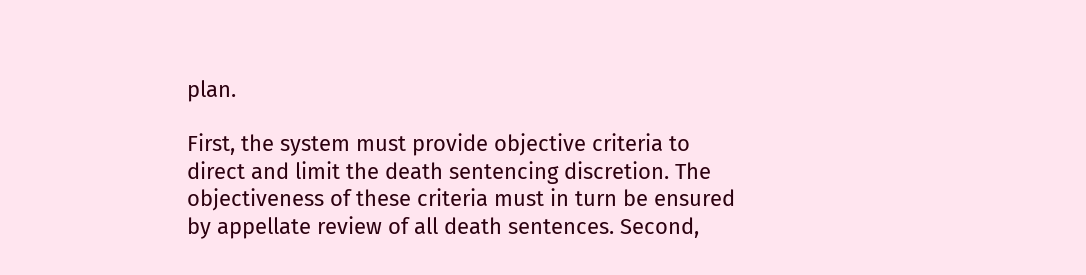plan.

First, the system must provide objective criteria to direct and limit the death sentencing discretion. The objectiveness of these criteria must in turn be ensured by appellate review of all death sentences. Second,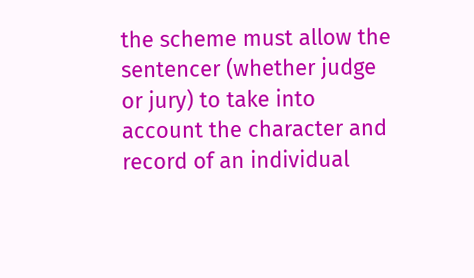the scheme must allow the sentencer (whether judge or jury) to take into account the character and record of an individual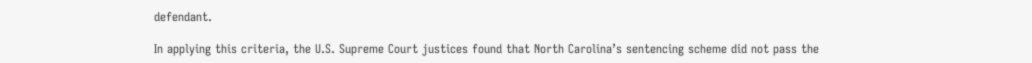defendant.

In applying this criteria, the U.S. Supreme Court justices found that North Carolina’s sentencing scheme did not pass the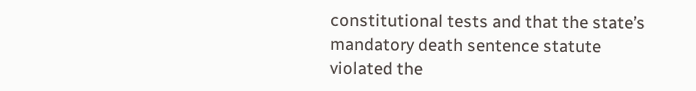constitutional tests and that the state’s mandatory death sentence statute violated the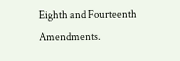Eighth and Fourteenth Amendments.